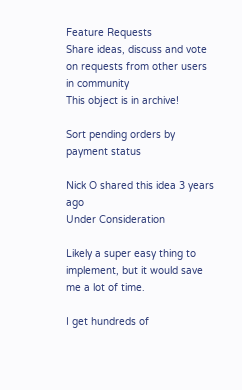Feature Requests
Share ideas, discuss and vote on requests from other users in community
This object is in archive!

Sort pending orders by payment status

Nick O shared this idea 3 years ago
Under Consideration

Likely a super easy thing to implement, but it would save me a lot of time.

I get hundreds of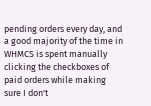pending orders every day, and a good majority of the time in WHMCS is spent manually clicking the checkboxes of paid orders while making sure I don't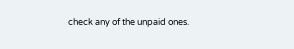check any of the unpaid ones.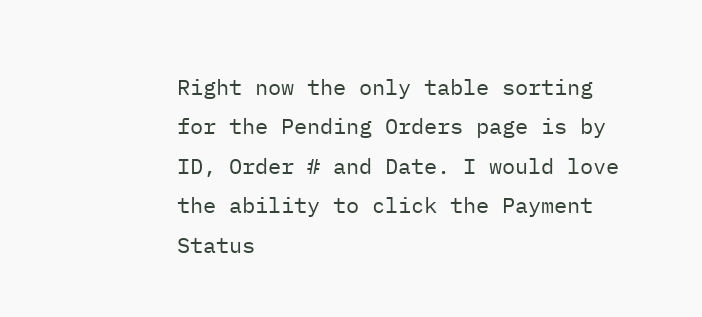Right now the only table sorting for the Pending Orders page is by ID, Order # and Date. I would love the ability to click the Payment Status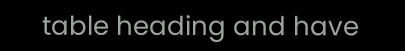table heading and have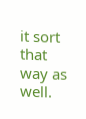it sort that way as well.